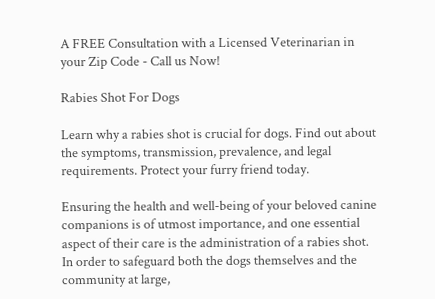A FREE Consultation with a Licensed Veterinarian in your Zip Code - Call us Now!

Rabies Shot For Dogs

Learn why a rabies shot is crucial for dogs. Find out about the symptoms, transmission, prevalence, and legal requirements. Protect your furry friend today.

Ensuring the health and well-being of your beloved canine companions is of utmost importance, and one essential aspect of their care is the administration of a rabies shot. In order to safeguard both the dogs themselves and the community at large,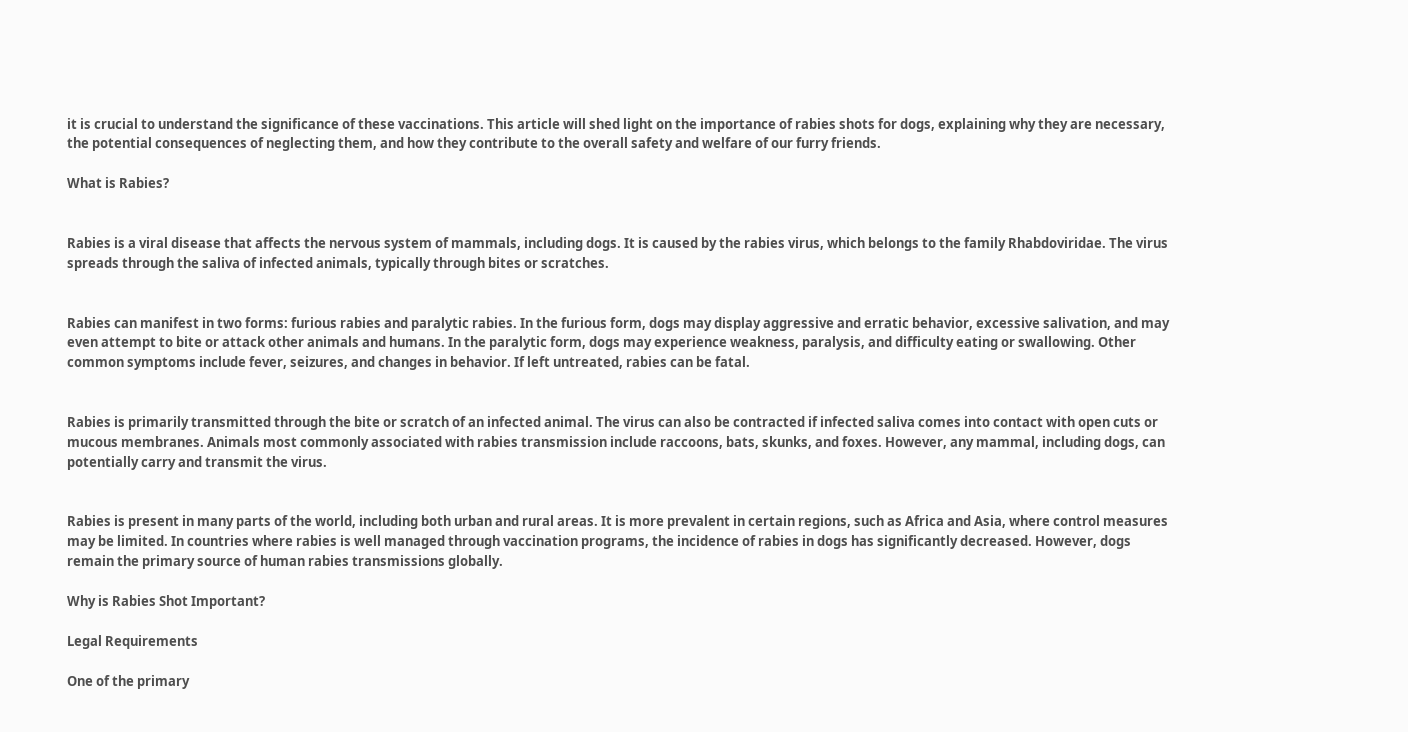it is crucial to understand the significance of these vaccinations. This article will shed light on the importance of rabies shots for dogs, explaining why they are necessary, the potential consequences of neglecting them, and how they contribute to the overall safety and welfare of our furry friends.

What is Rabies?


Rabies is a viral disease that affects the nervous system of mammals, including dogs. It is caused by the rabies virus, which belongs to the family Rhabdoviridae. The virus spreads through the saliva of infected animals, typically through bites or scratches.


Rabies can manifest in two forms: furious rabies and paralytic rabies. In the furious form, dogs may display aggressive and erratic behavior, excessive salivation, and may even attempt to bite or attack other animals and humans. In the paralytic form, dogs may experience weakness, paralysis, and difficulty eating or swallowing. Other common symptoms include fever, seizures, and changes in behavior. If left untreated, rabies can be fatal.


Rabies is primarily transmitted through the bite or scratch of an infected animal. The virus can also be contracted if infected saliva comes into contact with open cuts or mucous membranes. Animals most commonly associated with rabies transmission include raccoons, bats, skunks, and foxes. However, any mammal, including dogs, can potentially carry and transmit the virus.


Rabies is present in many parts of the world, including both urban and rural areas. It is more prevalent in certain regions, such as Africa and Asia, where control measures may be limited. In countries where rabies is well managed through vaccination programs, the incidence of rabies in dogs has significantly decreased. However, dogs remain the primary source of human rabies transmissions globally.

Why is Rabies Shot Important?

Legal Requirements

One of the primary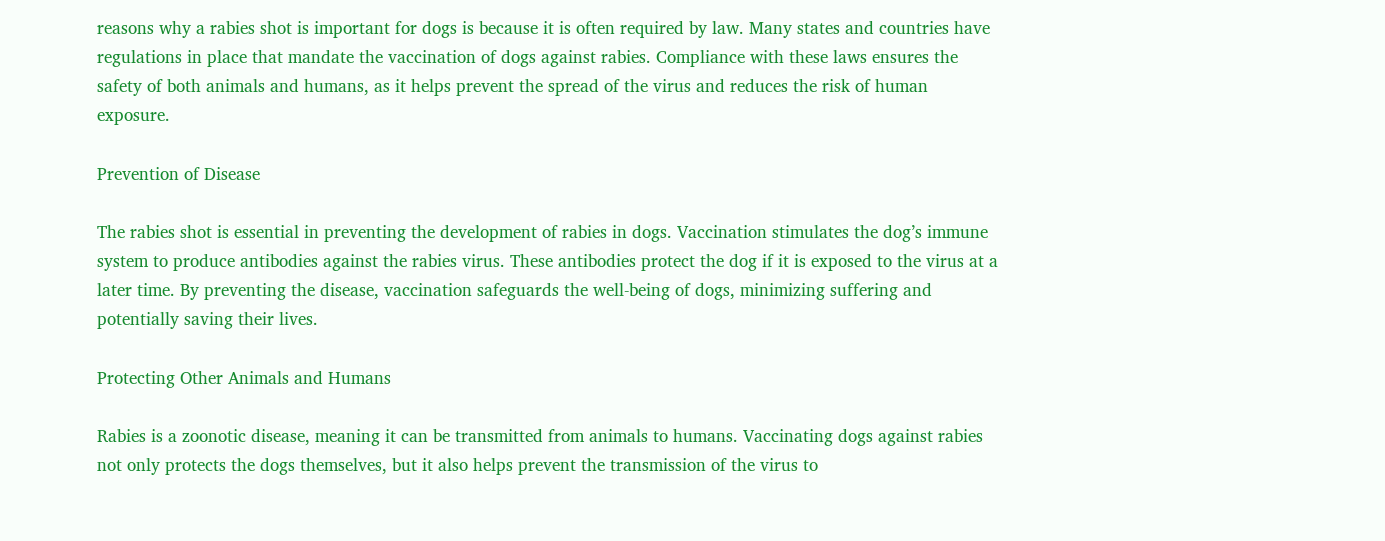reasons why a rabies shot is important for dogs is because it is often required by law. Many states and countries have regulations in place that mandate the vaccination of dogs against rabies. Compliance with these laws ensures the safety of both animals and humans, as it helps prevent the spread of the virus and reduces the risk of human exposure.

Prevention of Disease

The rabies shot is essential in preventing the development of rabies in dogs. Vaccination stimulates the dog’s immune system to produce antibodies against the rabies virus. These antibodies protect the dog if it is exposed to the virus at a later time. By preventing the disease, vaccination safeguards the well-being of dogs, minimizing suffering and potentially saving their lives.

Protecting Other Animals and Humans

Rabies is a zoonotic disease, meaning it can be transmitted from animals to humans. Vaccinating dogs against rabies not only protects the dogs themselves, but it also helps prevent the transmission of the virus to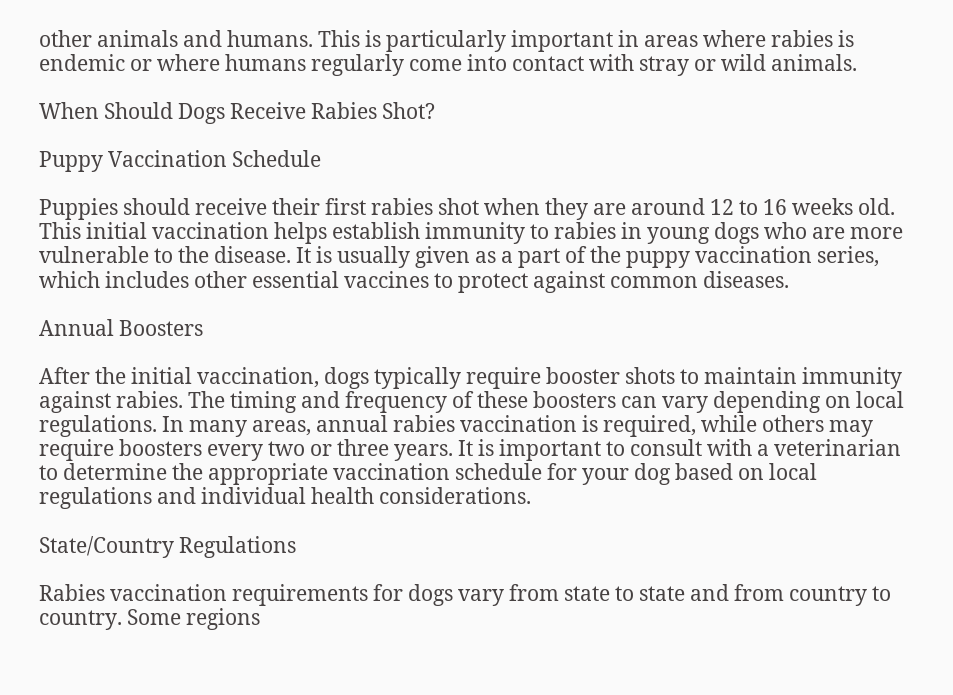other animals and humans. This is particularly important in areas where rabies is endemic or where humans regularly come into contact with stray or wild animals.

When Should Dogs Receive Rabies Shot?

Puppy Vaccination Schedule

Puppies should receive their first rabies shot when they are around 12 to 16 weeks old. This initial vaccination helps establish immunity to rabies in young dogs who are more vulnerable to the disease. It is usually given as a part of the puppy vaccination series, which includes other essential vaccines to protect against common diseases.

Annual Boosters

After the initial vaccination, dogs typically require booster shots to maintain immunity against rabies. The timing and frequency of these boosters can vary depending on local regulations. In many areas, annual rabies vaccination is required, while others may require boosters every two or three years. It is important to consult with a veterinarian to determine the appropriate vaccination schedule for your dog based on local regulations and individual health considerations.

State/Country Regulations

Rabies vaccination requirements for dogs vary from state to state and from country to country. Some regions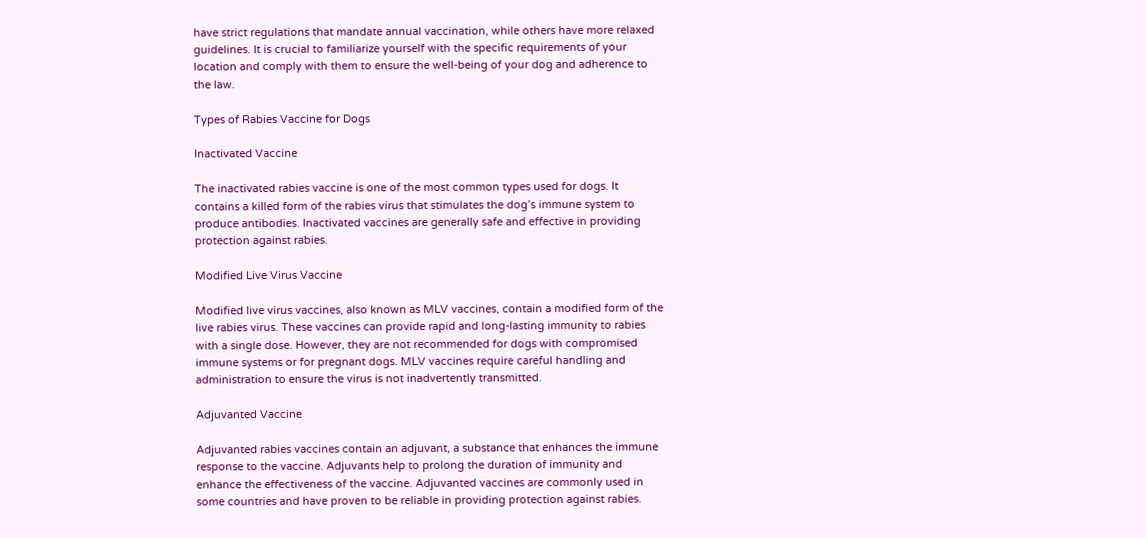have strict regulations that mandate annual vaccination, while others have more relaxed guidelines. It is crucial to familiarize yourself with the specific requirements of your location and comply with them to ensure the well-being of your dog and adherence to the law.

Types of Rabies Vaccine for Dogs

Inactivated Vaccine

The inactivated rabies vaccine is one of the most common types used for dogs. It contains a killed form of the rabies virus that stimulates the dog’s immune system to produce antibodies. Inactivated vaccines are generally safe and effective in providing protection against rabies.

Modified Live Virus Vaccine

Modified live virus vaccines, also known as MLV vaccines, contain a modified form of the live rabies virus. These vaccines can provide rapid and long-lasting immunity to rabies with a single dose. However, they are not recommended for dogs with compromised immune systems or for pregnant dogs. MLV vaccines require careful handling and administration to ensure the virus is not inadvertently transmitted.

Adjuvanted Vaccine

Adjuvanted rabies vaccines contain an adjuvant, a substance that enhances the immune response to the vaccine. Adjuvants help to prolong the duration of immunity and enhance the effectiveness of the vaccine. Adjuvanted vaccines are commonly used in some countries and have proven to be reliable in providing protection against rabies.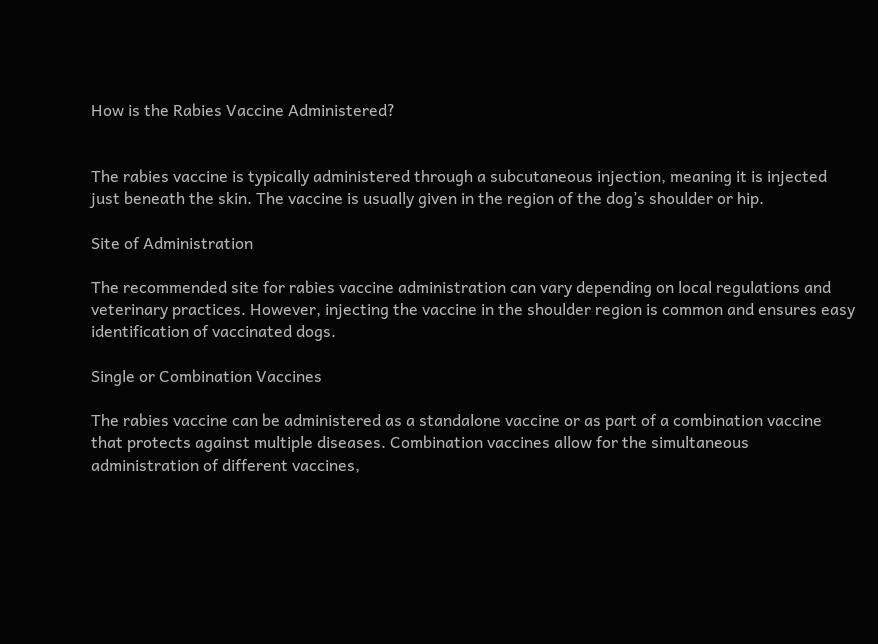How is the Rabies Vaccine Administered?


The rabies vaccine is typically administered through a subcutaneous injection, meaning it is injected just beneath the skin. The vaccine is usually given in the region of the dog’s shoulder or hip.

Site of Administration

The recommended site for rabies vaccine administration can vary depending on local regulations and veterinary practices. However, injecting the vaccine in the shoulder region is common and ensures easy identification of vaccinated dogs.

Single or Combination Vaccines

The rabies vaccine can be administered as a standalone vaccine or as part of a combination vaccine that protects against multiple diseases. Combination vaccines allow for the simultaneous administration of different vaccines,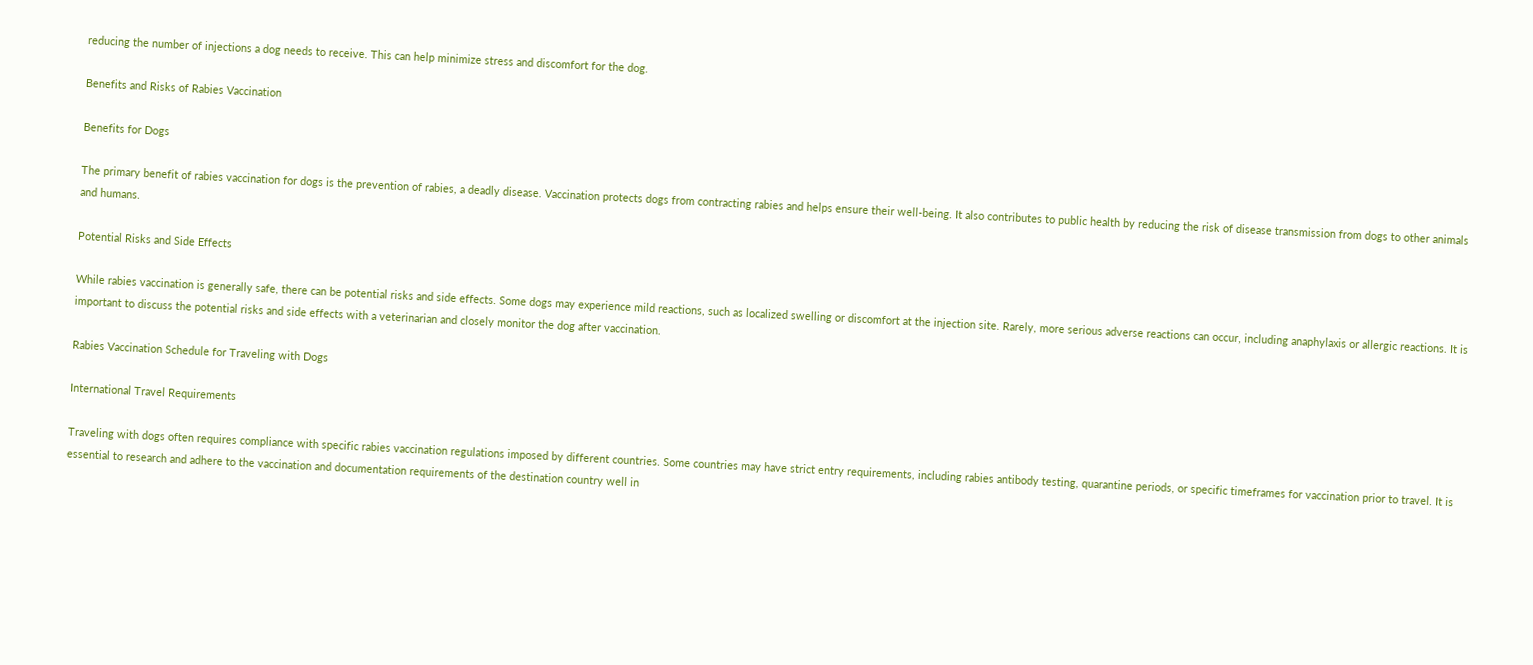reducing the number of injections a dog needs to receive. This can help minimize stress and discomfort for the dog.

Benefits and Risks of Rabies Vaccination

Benefits for Dogs

The primary benefit of rabies vaccination for dogs is the prevention of rabies, a deadly disease. Vaccination protects dogs from contracting rabies and helps ensure their well-being. It also contributes to public health by reducing the risk of disease transmission from dogs to other animals and humans.

Potential Risks and Side Effects

While rabies vaccination is generally safe, there can be potential risks and side effects. Some dogs may experience mild reactions, such as localized swelling or discomfort at the injection site. Rarely, more serious adverse reactions can occur, including anaphylaxis or allergic reactions. It is important to discuss the potential risks and side effects with a veterinarian and closely monitor the dog after vaccination.

Rabies Vaccination Schedule for Traveling with Dogs

International Travel Requirements

Traveling with dogs often requires compliance with specific rabies vaccination regulations imposed by different countries. Some countries may have strict entry requirements, including rabies antibody testing, quarantine periods, or specific timeframes for vaccination prior to travel. It is essential to research and adhere to the vaccination and documentation requirements of the destination country well in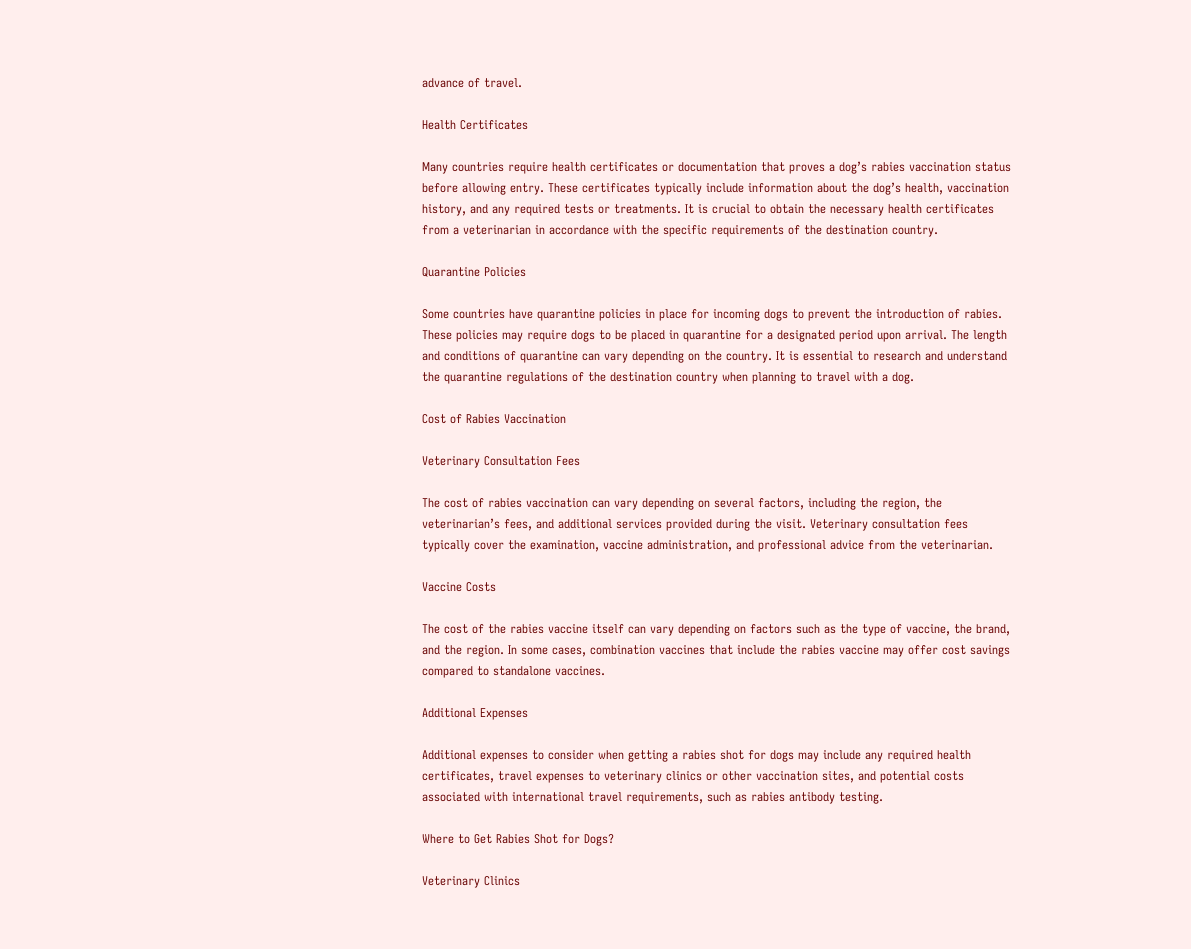advance of travel.

Health Certificates

Many countries require health certificates or documentation that proves a dog’s rabies vaccination status before allowing entry. These certificates typically include information about the dog’s health, vaccination history, and any required tests or treatments. It is crucial to obtain the necessary health certificates from a veterinarian in accordance with the specific requirements of the destination country.

Quarantine Policies

Some countries have quarantine policies in place for incoming dogs to prevent the introduction of rabies. These policies may require dogs to be placed in quarantine for a designated period upon arrival. The length and conditions of quarantine can vary depending on the country. It is essential to research and understand the quarantine regulations of the destination country when planning to travel with a dog.

Cost of Rabies Vaccination

Veterinary Consultation Fees

The cost of rabies vaccination can vary depending on several factors, including the region, the veterinarian’s fees, and additional services provided during the visit. Veterinary consultation fees typically cover the examination, vaccine administration, and professional advice from the veterinarian.

Vaccine Costs

The cost of the rabies vaccine itself can vary depending on factors such as the type of vaccine, the brand, and the region. In some cases, combination vaccines that include the rabies vaccine may offer cost savings compared to standalone vaccines.

Additional Expenses

Additional expenses to consider when getting a rabies shot for dogs may include any required health certificates, travel expenses to veterinary clinics or other vaccination sites, and potential costs associated with international travel requirements, such as rabies antibody testing.

Where to Get Rabies Shot for Dogs?

Veterinary Clinics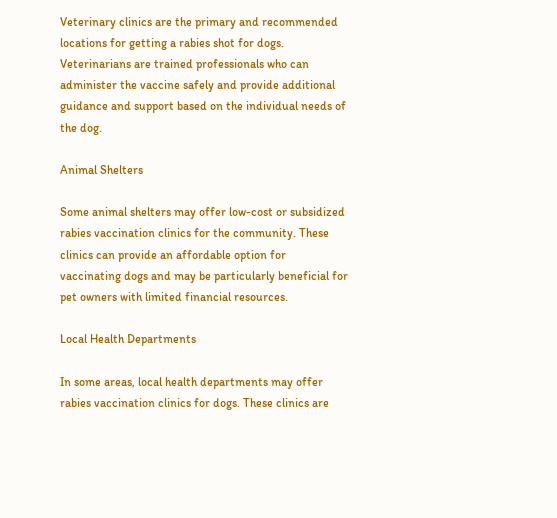Veterinary clinics are the primary and recommended locations for getting a rabies shot for dogs. Veterinarians are trained professionals who can administer the vaccine safely and provide additional guidance and support based on the individual needs of the dog.

Animal Shelters

Some animal shelters may offer low-cost or subsidized rabies vaccination clinics for the community. These clinics can provide an affordable option for vaccinating dogs and may be particularly beneficial for pet owners with limited financial resources.

Local Health Departments

In some areas, local health departments may offer rabies vaccination clinics for dogs. These clinics are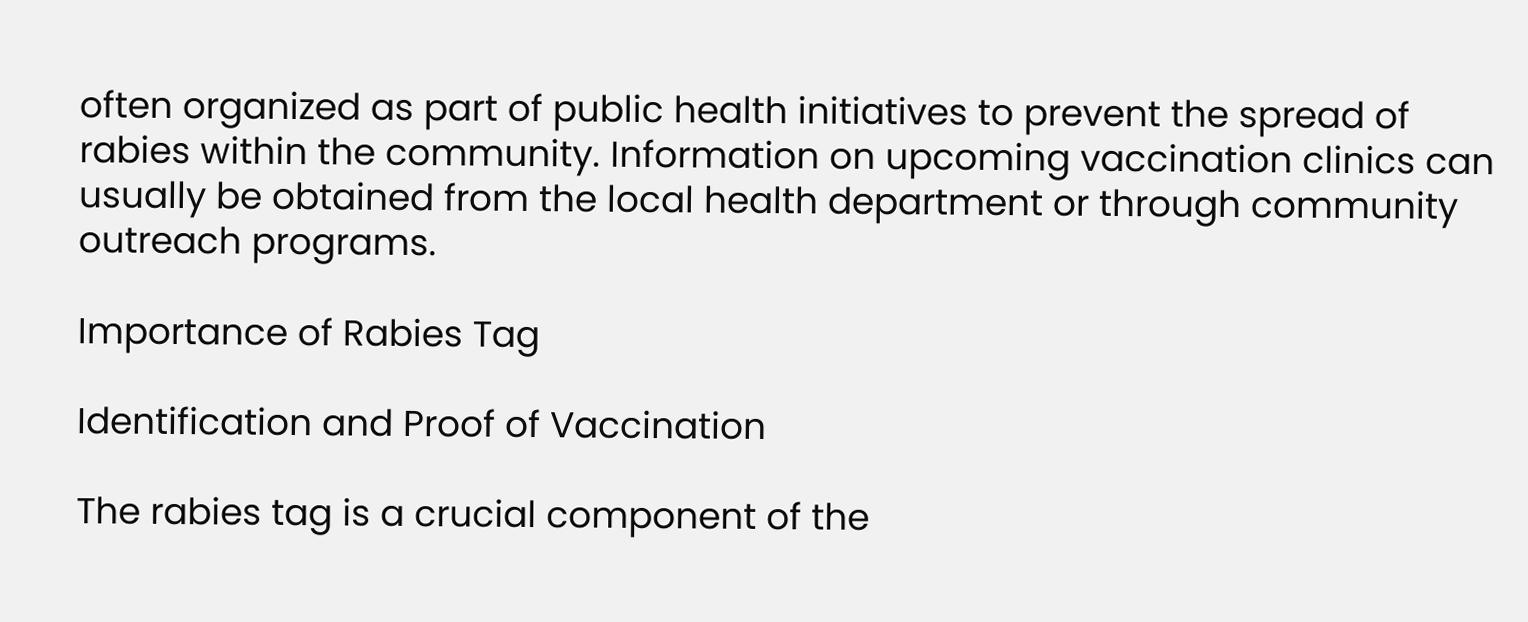often organized as part of public health initiatives to prevent the spread of rabies within the community. Information on upcoming vaccination clinics can usually be obtained from the local health department or through community outreach programs.

Importance of Rabies Tag

Identification and Proof of Vaccination

The rabies tag is a crucial component of the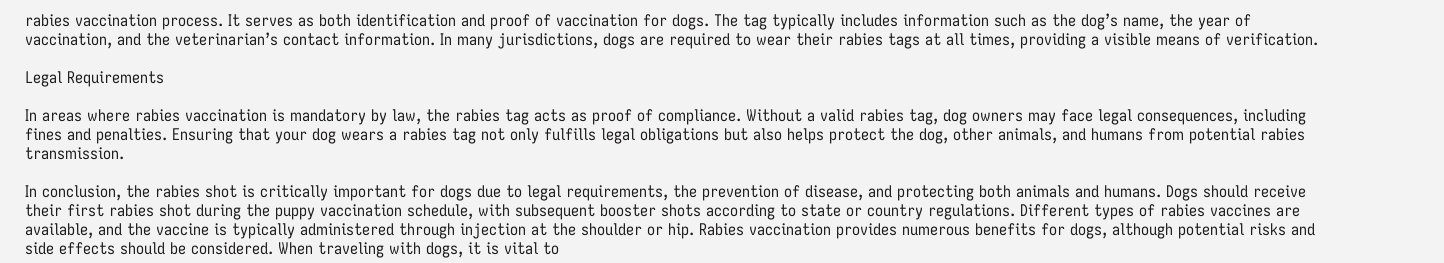rabies vaccination process. It serves as both identification and proof of vaccination for dogs. The tag typically includes information such as the dog’s name, the year of vaccination, and the veterinarian’s contact information. In many jurisdictions, dogs are required to wear their rabies tags at all times, providing a visible means of verification.

Legal Requirements

In areas where rabies vaccination is mandatory by law, the rabies tag acts as proof of compliance. Without a valid rabies tag, dog owners may face legal consequences, including fines and penalties. Ensuring that your dog wears a rabies tag not only fulfills legal obligations but also helps protect the dog, other animals, and humans from potential rabies transmission.

In conclusion, the rabies shot is critically important for dogs due to legal requirements, the prevention of disease, and protecting both animals and humans. Dogs should receive their first rabies shot during the puppy vaccination schedule, with subsequent booster shots according to state or country regulations. Different types of rabies vaccines are available, and the vaccine is typically administered through injection at the shoulder or hip. Rabies vaccination provides numerous benefits for dogs, although potential risks and side effects should be considered. When traveling with dogs, it is vital to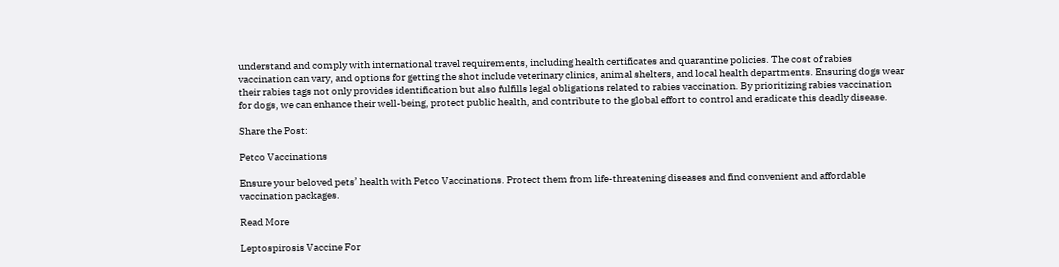understand and comply with international travel requirements, including health certificates and quarantine policies. The cost of rabies vaccination can vary, and options for getting the shot include veterinary clinics, animal shelters, and local health departments. Ensuring dogs wear their rabies tags not only provides identification but also fulfills legal obligations related to rabies vaccination. By prioritizing rabies vaccination for dogs, we can enhance their well-being, protect public health, and contribute to the global effort to control and eradicate this deadly disease.

Share the Post:

Petco Vaccinations

Ensure your beloved pets’ health with Petco Vaccinations. Protect them from life-threatening diseases and find convenient and affordable vaccination packages.

Read More

Leptospirosis Vaccine For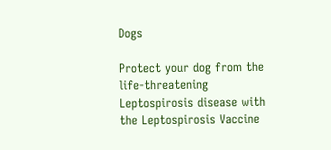Dogs

Protect your dog from the life-threatening Leptospirosis disease with the Leptospirosis Vaccine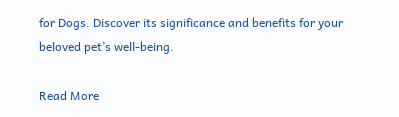for Dogs. Discover its significance and benefits for your beloved pet’s well-being.

Read More